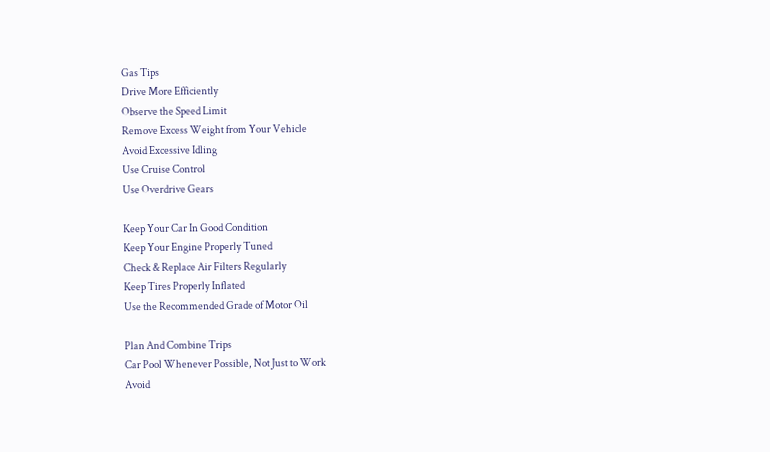Gas Tips
Drive More Efficiently
Observe the Speed Limit
Remove Excess Weight from Your Vehicle
Avoid Excessive Idling
Use Cruise Control
Use Overdrive Gears

Keep Your Car In Good Condition
Keep Your Engine Properly Tuned
Check & Replace Air Filters Regularly
Keep Tires Properly Inflated
Use the Recommended Grade of Motor Oil

Plan And Combine Trips
Car Pool Whenever Possible, Not Just to Work
Avoid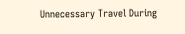Unnecessary Travel During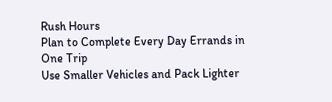Rush Hours
Plan to Complete Every Day Errands in One Trip
Use Smaller Vehicles and Pack Lighter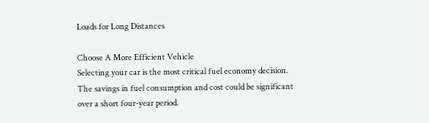Loads for Long Distances

Choose A More Efficient Vehicle
Selecting your car is the most critical fuel economy decision.
The savings in fuel consumption and cost could be significant
over a short four-year period.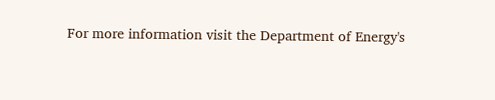For more information visit the Department of Energy's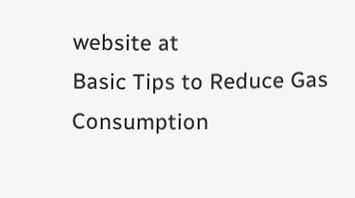website at
Basic Tips to Reduce Gas Consumption